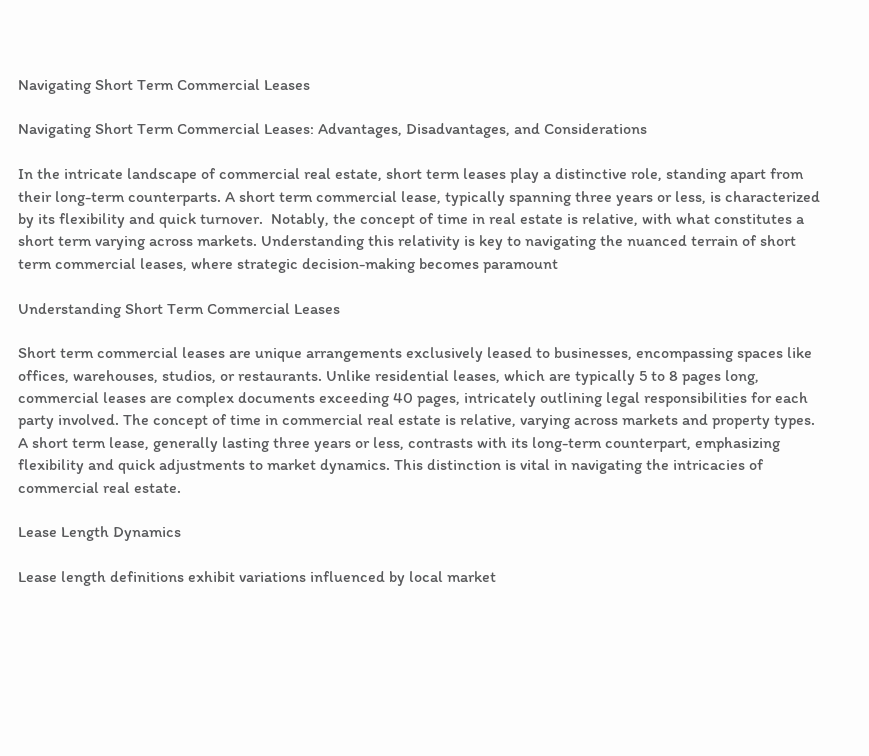Navigating Short Term Commercial Leases

Navigating Short Term Commercial Leases: Advantages, Disadvantages, and Considerations

In the intricate landscape of commercial real estate, short term leases play a distinctive role, standing apart from their long-term counterparts. A short term commercial lease, typically spanning three years or less, is characterized by its flexibility and quick turnover.  Notably, the concept of time in real estate is relative, with what constitutes a short term varying across markets. Understanding this relativity is key to navigating the nuanced terrain of short term commercial leases, where strategic decision-making becomes paramount

Understanding Short Term Commercial Leases

Short term commercial leases are unique arrangements exclusively leased to businesses, encompassing spaces like offices, warehouses, studios, or restaurants. Unlike residential leases, which are typically 5 to 8 pages long, commercial leases are complex documents exceeding 40 pages, intricately outlining legal responsibilities for each party involved. The concept of time in commercial real estate is relative, varying across markets and property types. A short term lease, generally lasting three years or less, contrasts with its long-term counterpart, emphasizing flexibility and quick adjustments to market dynamics. This distinction is vital in navigating the intricacies of commercial real estate.

Lease Length Dynamics

Lease length definitions exhibit variations influenced by local market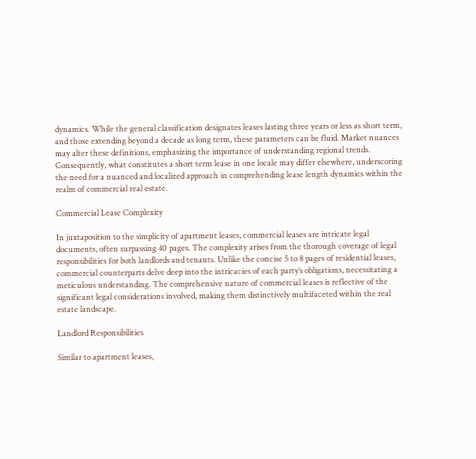dynamics. While the general classification designates leases lasting three years or less as short term, and those extending beyond a decade as long term, these parameters can be fluid. Market nuances may alter these definitions, emphasizing the importance of understanding regional trends. Consequently, what constitutes a short term lease in one locale may differ elsewhere, underscoring the need for a nuanced and localized approach in comprehending lease length dynamics within the realm of commercial real estate.

Commercial Lease Complexity

In juxtaposition to the simplicity of apartment leases, commercial leases are intricate legal documents, often surpassing 40 pages. The complexity arises from the thorough coverage of legal responsibilities for both landlords and tenants. Unlike the concise 5 to 8 pages of residential leases, commercial counterparts delve deep into the intricacies of each party’s obligations, necessitating a meticulous understanding. The comprehensive nature of commercial leases is reflective of the significant legal considerations involved, making them distinctively multifaceted within the real estate landscape.

Landlord Responsibilities

Similar to apartment leases,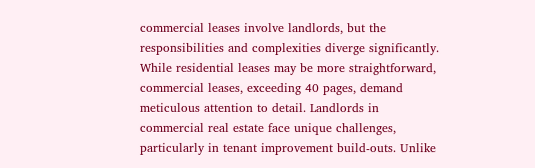commercial leases involve landlords, but the responsibilities and complexities diverge significantly. While residential leases may be more straightforward, commercial leases, exceeding 40 pages, demand meticulous attention to detail. Landlords in commercial real estate face unique challenges, particularly in tenant improvement build-outs. Unlike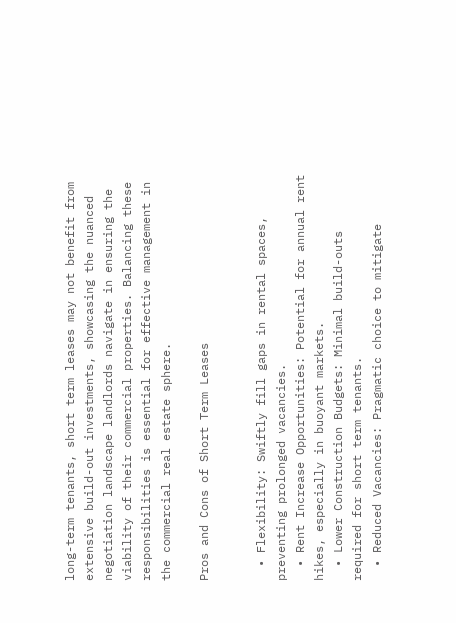long-term tenants, short term leases may not benefit from extensive build-out investments, showcasing the nuanced negotiation landscape landlords navigate in ensuring the viability of their commercial properties. Balancing these responsibilities is essential for effective management in the commercial real estate sphere.

Pros and Cons of Short Term Leases


  • Flexibility: Swiftly fill gaps in rental spaces, preventing prolonged vacancies.
  • Rent Increase Opportunities: Potential for annual rent hikes, especially in buoyant markets.
  • Lower Construction Budgets: Minimal build-outs required for short term tenants.
  • Reduced Vacancies: Pragmatic choice to mitigate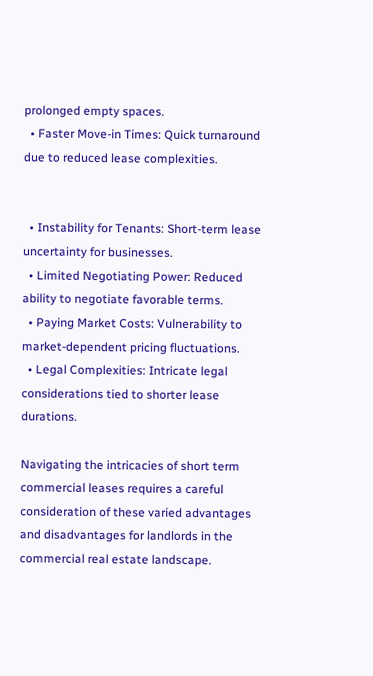prolonged empty spaces.
  • Faster Move-in Times: Quick turnaround due to reduced lease complexities.


  • Instability for Tenants: Short-term lease uncertainty for businesses.
  • Limited Negotiating Power: Reduced ability to negotiate favorable terms.
  • Paying Market Costs: Vulnerability to market-dependent pricing fluctuations.
  • Legal Complexities: Intricate legal considerations tied to shorter lease durations.

Navigating the intricacies of short term commercial leases requires a careful consideration of these varied advantages and disadvantages for landlords in the commercial real estate landscape.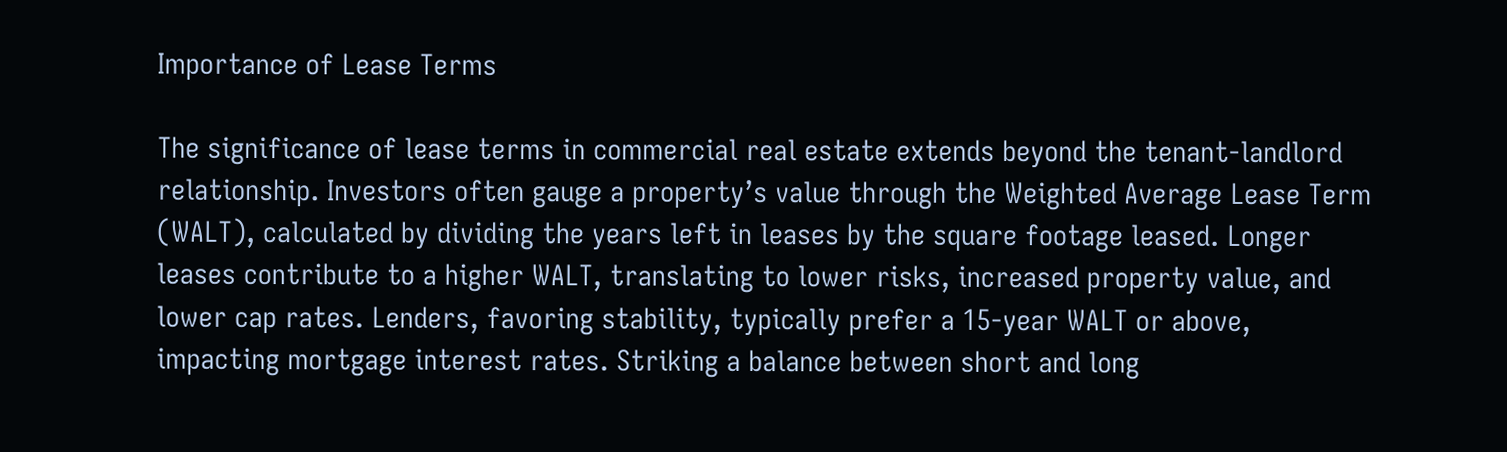Importance of Lease Terms

The significance of lease terms in commercial real estate extends beyond the tenant-landlord relationship. Investors often gauge a property’s value through the Weighted Average Lease Term (WALT), calculated by dividing the years left in leases by the square footage leased. Longer leases contribute to a higher WALT, translating to lower risks, increased property value, and lower cap rates. Lenders, favoring stability, typically prefer a 15-year WALT or above, impacting mortgage interest rates. Striking a balance between short and long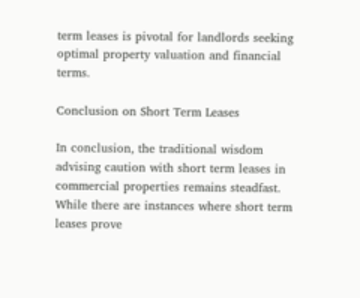term leases is pivotal for landlords seeking optimal property valuation and financial terms.

Conclusion on Short Term Leases

In conclusion, the traditional wisdom advising caution with short term leases in commercial properties remains steadfast. While there are instances where short term leases prove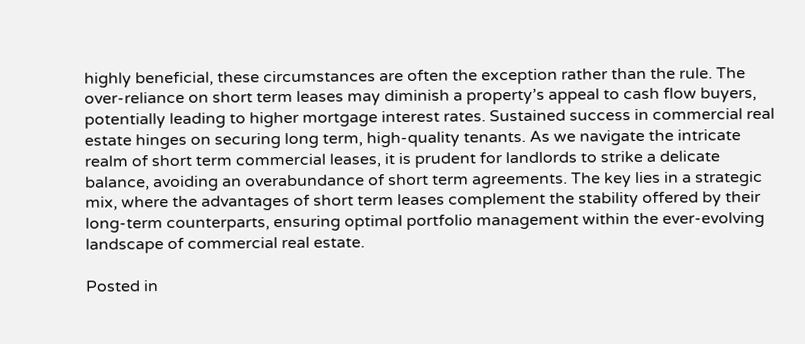highly beneficial, these circumstances are often the exception rather than the rule. The over-reliance on short term leases may diminish a property’s appeal to cash flow buyers, potentially leading to higher mortgage interest rates. Sustained success in commercial real estate hinges on securing long term, high-quality tenants. As we navigate the intricate realm of short term commercial leases, it is prudent for landlords to strike a delicate balance, avoiding an overabundance of short term agreements. The key lies in a strategic mix, where the advantages of short term leases complement the stability offered by their long-term counterparts, ensuring optimal portfolio management within the ever-evolving landscape of commercial real estate.

Posted in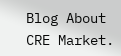Blog About CRE Market.